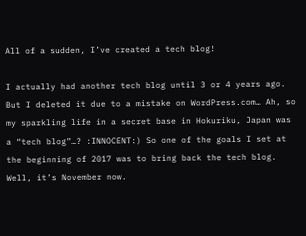All of a sudden, I’ve created a tech blog!

I actually had another tech blog until 3 or 4 years ago. But I deleted it due to a mistake on WordPress.com… Ah, so my sparkling life in a secret base in Hokuriku, Japan was a “tech blog”…? :INNOCENT:) So one of the goals I set at the beginning of 2017 was to bring back the tech blog. Well, it’s November now.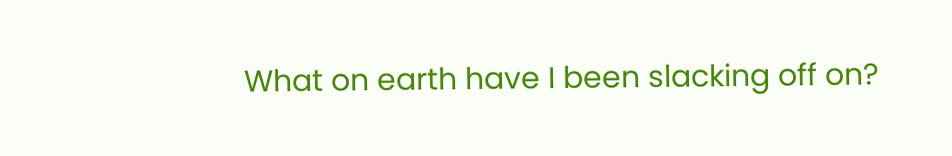What on earth have I been slacking off on?